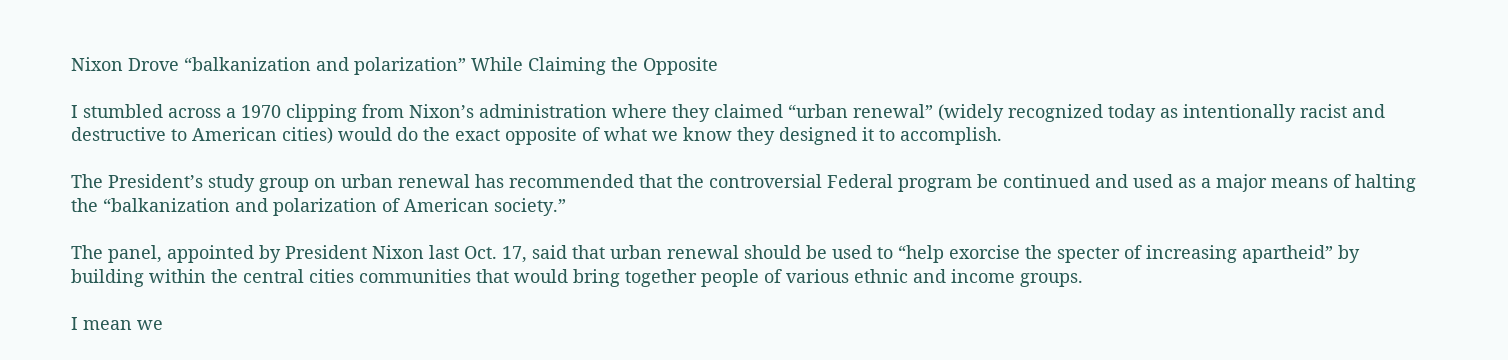Nixon Drove “balkanization and polarization” While Claiming the Opposite

I stumbled across a 1970 clipping from Nixon’s administration where they claimed “urban renewal” (widely recognized today as intentionally racist and destructive to American cities) would do the exact opposite of what we know they designed it to accomplish.

The President’s study group on urban renewal has recommended that the controversial Federal program be continued and used as a major means of halting the “balkanization and polarization of American society.”

The panel, appointed by President Nixon last Oct. 17, said that urban renewal should be used to “help exorcise the specter of increasing apartheid” by building within the central cities communities that would bring together people of various ethnic and income groups.

I mean we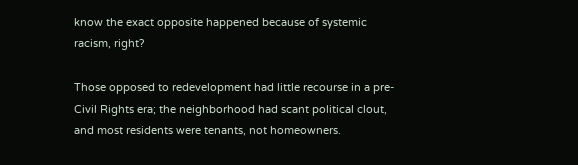know the exact opposite happened because of systemic racism, right?

Those opposed to redevelopment had little recourse in a pre-Civil Rights era; the neighborhood had scant political clout, and most residents were tenants, not homeowners.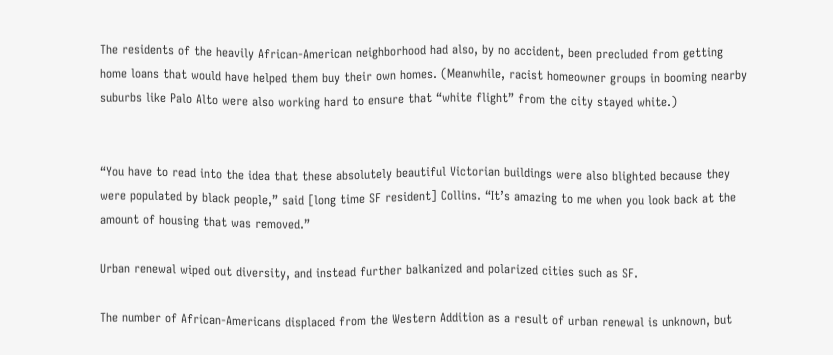The residents of the heavily African-American neighborhood had also, by no accident, been precluded from getting home loans that would have helped them buy their own homes. (Meanwhile, racist homeowner groups in booming nearby suburbs like Palo Alto were also working hard to ensure that “white flight” from the city stayed white.)


“You have to read into the idea that these absolutely beautiful Victorian buildings were also blighted because they were populated by black people,” said [long time SF resident] Collins. “It’s amazing to me when you look back at the amount of housing that was removed.”

Urban renewal wiped out diversity, and instead further balkanized and polarized cities such as SF.

The number of African-Americans displaced from the Western Addition as a result of urban renewal is unknown, but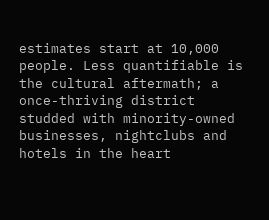estimates start at 10,000 people. Less quantifiable is the cultural aftermath; a once-thriving district studded with minority-owned businesses, nightclubs and hotels in the heart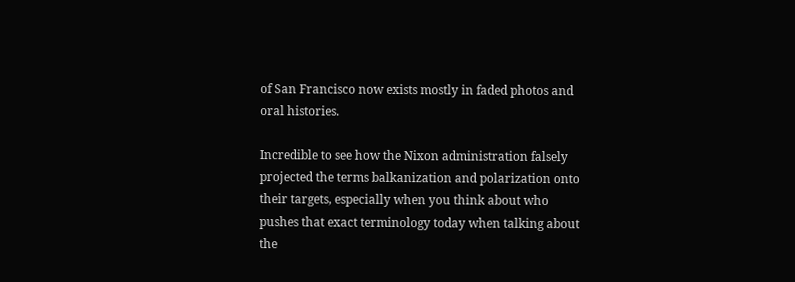of San Francisco now exists mostly in faded photos and oral histories.

Incredible to see how the Nixon administration falsely projected the terms balkanization and polarization onto their targets, especially when you think about who pushes that exact terminology today when talking about the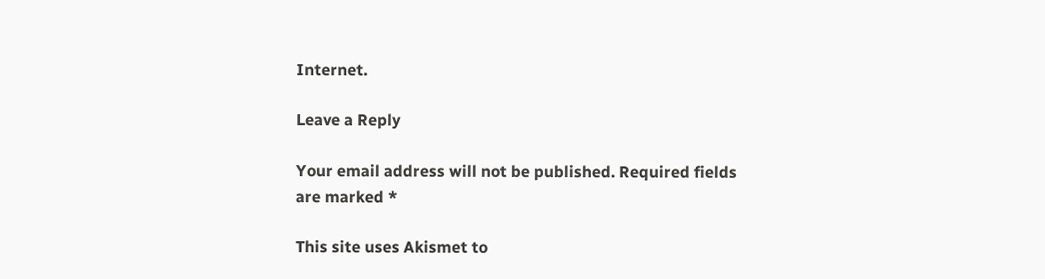Internet.

Leave a Reply

Your email address will not be published. Required fields are marked *

This site uses Akismet to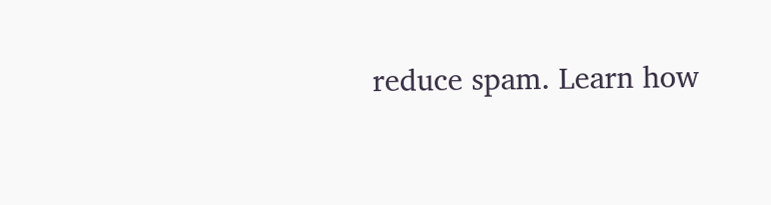reduce spam. Learn how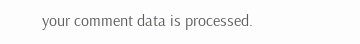your comment data is processed.